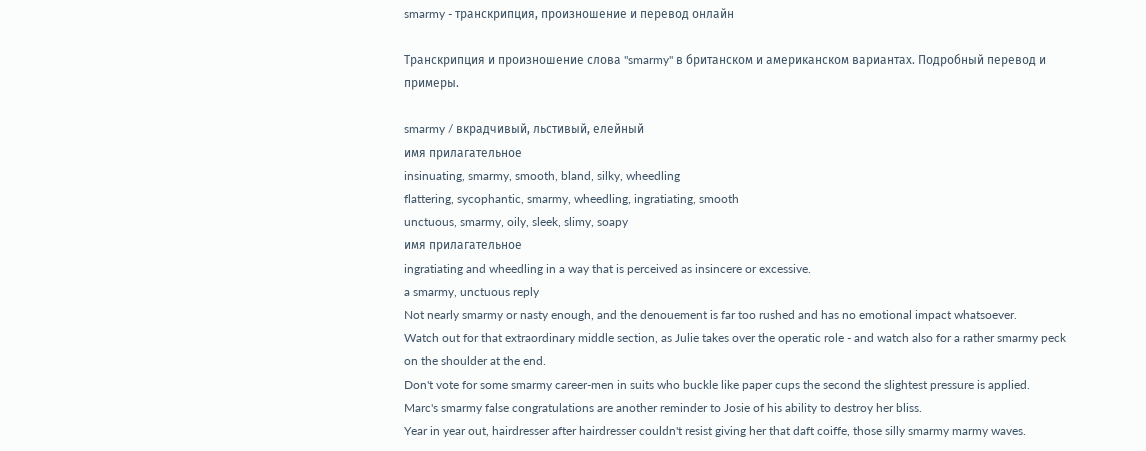smarmy - транскрипция, произношение и перевод онлайн

Транскрипция и произношение слова "smarmy" в британском и американском вариантах. Подробный перевод и примеры.

smarmy / вкрадчивый, льстивый, елейный
имя прилагательное
insinuating, smarmy, smooth, bland, silky, wheedling
flattering, sycophantic, smarmy, wheedling, ingratiating, smooth
unctuous, smarmy, oily, sleek, slimy, soapy
имя прилагательное
ingratiating and wheedling in a way that is perceived as insincere or excessive.
a smarmy, unctuous reply
Not nearly smarmy or nasty enough, and the denouement is far too rushed and has no emotional impact whatsoever.
Watch out for that extraordinary middle section, as Julie takes over the operatic role - and watch also for a rather smarmy peck on the shoulder at the end.
Don't vote for some smarmy career-men in suits who buckle like paper cups the second the slightest pressure is applied.
Marc's smarmy false congratulations are another reminder to Josie of his ability to destroy her bliss.
Year in year out, hairdresser after hairdresser couldn't resist giving her that daft coiffe, those silly smarmy marmy waves.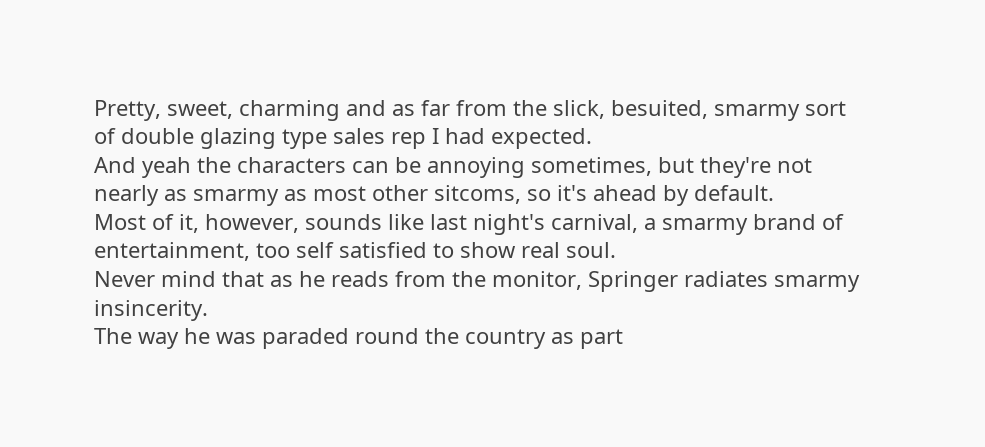Pretty, sweet, charming and as far from the slick, besuited, smarmy sort of double glazing type sales rep I had expected.
And yeah the characters can be annoying sometimes, but they're not nearly as smarmy as most other sitcoms, so it's ahead by default.
Most of it, however, sounds like last night's carnival, a smarmy brand of entertainment, too self satisfied to show real soul.
Never mind that as he reads from the monitor, Springer radiates smarmy insincerity.
The way he was paraded round the country as part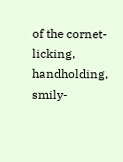of the cornet-licking, handholding, smily-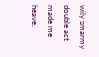wily smarmy double act made me heave.